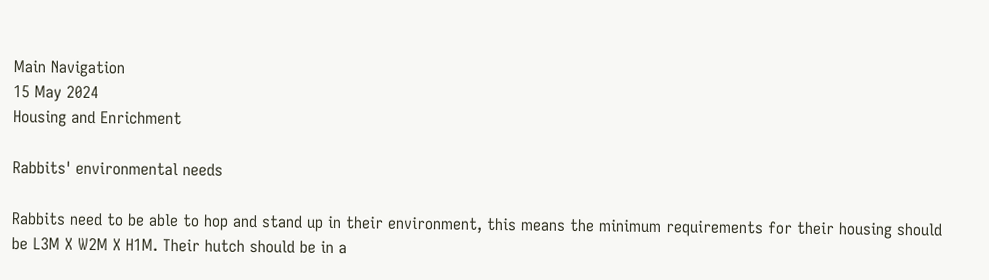Main Navigation
15 May 2024
Housing and Enrichment

Rabbits' environmental needs

Rabbits need to be able to hop and stand up in their environment, this means the minimum requirements for their housing should be L3M X W2M X H1M. Their hutch should be in a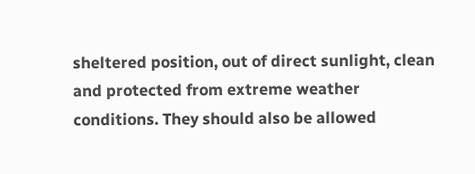sheltered position, out of direct sunlight, clean and protected from extreme weather conditions. They should also be allowed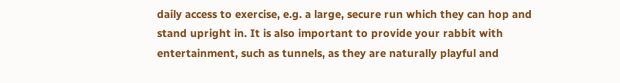daily access to exercise, e.g. a large, secure run which they can hop and stand upright in. It is also important to provide your rabbit with entertainment, such as tunnels, as they are naturally playful and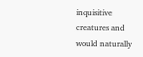inquisitive creatures and would naturally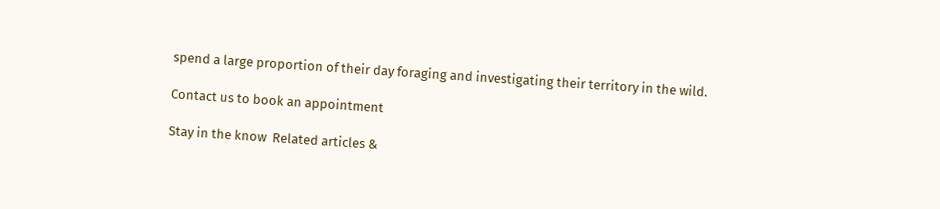spend a large proportion of their day foraging and investigating their territory in the wild.

Contact us to book an appointment

Stay in the know  Related articles &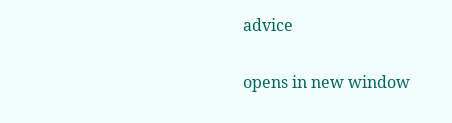advice

opens in new window